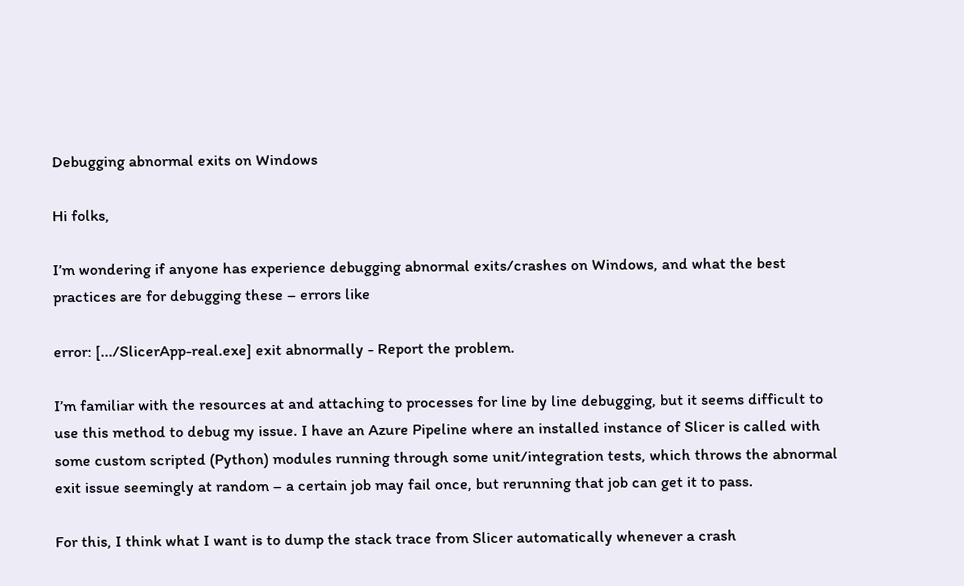Debugging abnormal exits on Windows

Hi folks,

I’m wondering if anyone has experience debugging abnormal exits/crashes on Windows, and what the best practices are for debugging these – errors like

error: [.../SlicerApp-real.exe] exit abnormally - Report the problem.

I’m familiar with the resources at and attaching to processes for line by line debugging, but it seems difficult to use this method to debug my issue. I have an Azure Pipeline where an installed instance of Slicer is called with some custom scripted (Python) modules running through some unit/integration tests, which throws the abnormal exit issue seemingly at random – a certain job may fail once, but rerunning that job can get it to pass.

For this, I think what I want is to dump the stack trace from Slicer automatically whenever a crash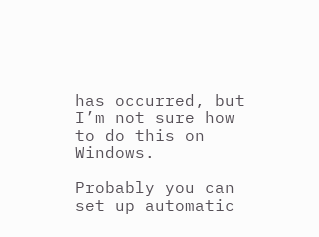has occurred, but I’m not sure how to do this on Windows.

Probably you can set up automatic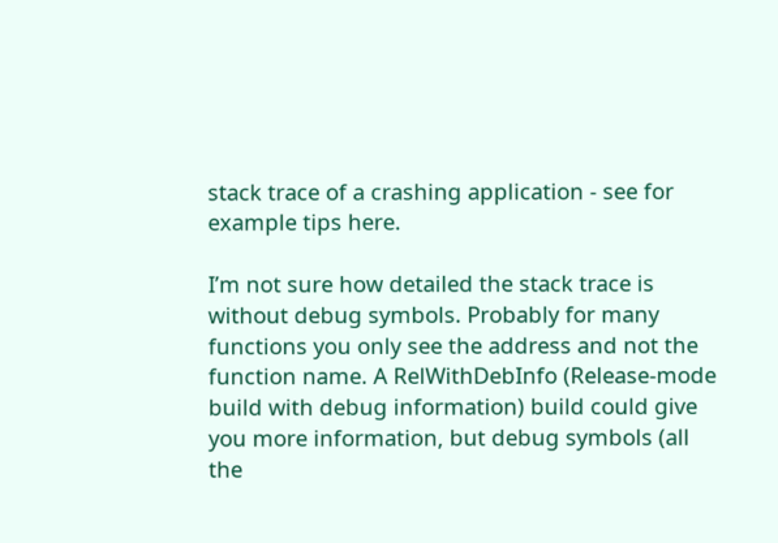stack trace of a crashing application - see for example tips here.

I’m not sure how detailed the stack trace is without debug symbols. Probably for many functions you only see the address and not the function name. A RelWithDebInfo (Release-mode build with debug information) build could give you more information, but debug symbols (all the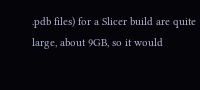.pdb files) for a Slicer build are quite large, about 9GB, so it would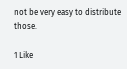not be very easy to distribute those.

1 Like